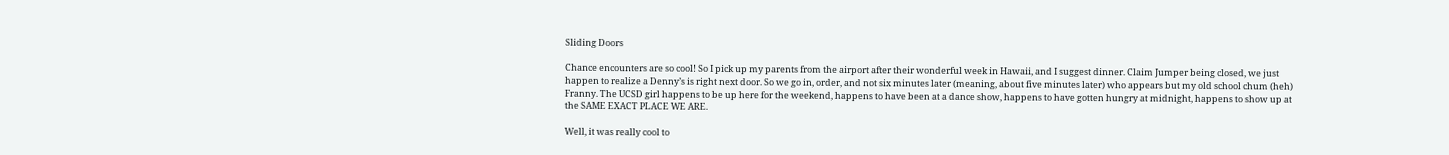Sliding Doors

Chance encounters are so cool! So I pick up my parents from the airport after their wonderful week in Hawaii, and I suggest dinner. Claim Jumper being closed, we just happen to realize a Denny’s is right next door. So we go in, order, and not six minutes later (meaning, about five minutes later) who appears but my old school chum (heh) Franny. The UCSD girl happens to be up here for the weekend, happens to have been at a dance show, happens to have gotten hungry at midnight, happens to show up at the SAME EXACT PLACE WE ARE.

Well, it was really cool to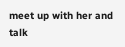meet up with her and talk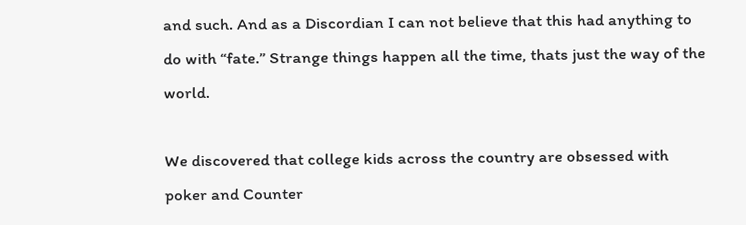and such. And as a Discordian I can not believe that this had anything to do with “fate.” Strange things happen all the time, thats just the way of the world.

We discovered that college kids across the country are obsessed with poker and Counter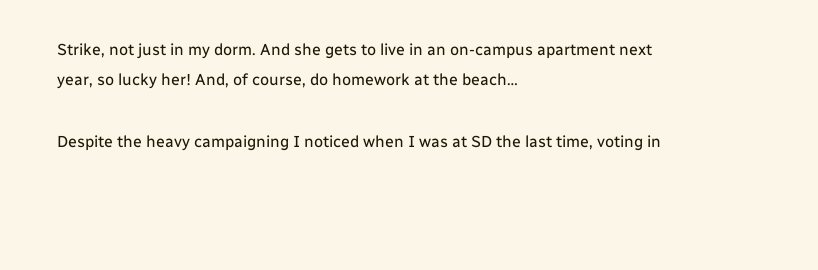Strike, not just in my dorm. And she gets to live in an on-campus apartment next year, so lucky her! And, of course, do homework at the beach…

Despite the heavy campaigning I noticed when I was at SD the last time, voting in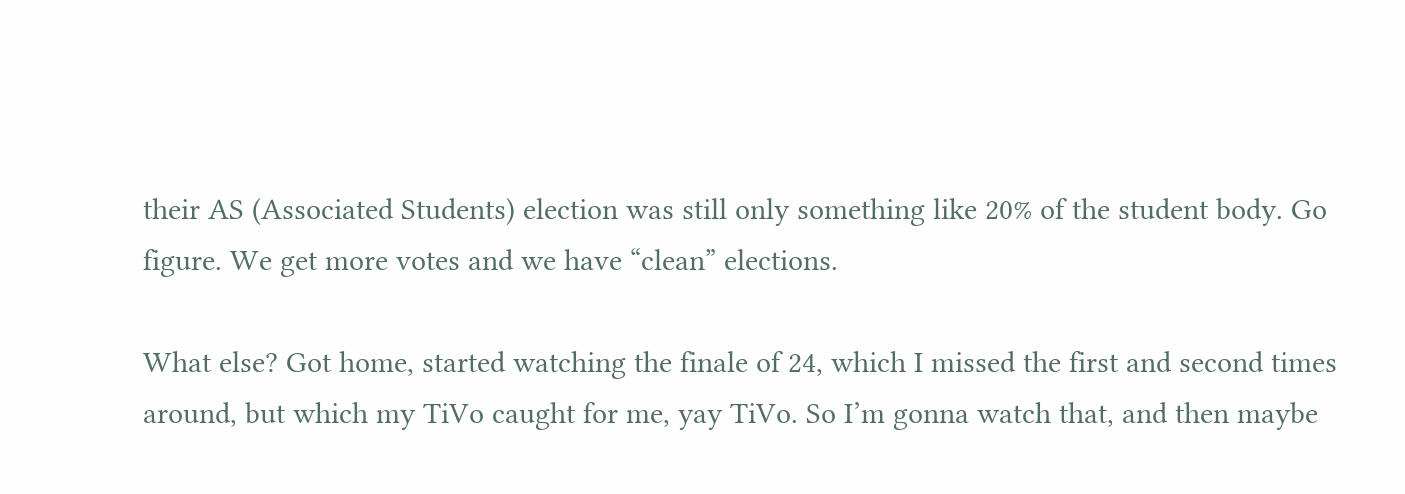their AS (Associated Students) election was still only something like 20% of the student body. Go figure. We get more votes and we have “clean” elections.

What else? Got home, started watching the finale of 24, which I missed the first and second times around, but which my TiVo caught for me, yay TiVo. So I’m gonna watch that, and then maybe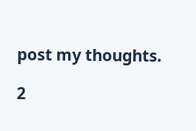post my thoughts.

2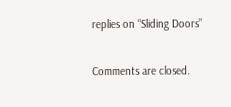replies on “Sliding Doors”

Comments are closed.